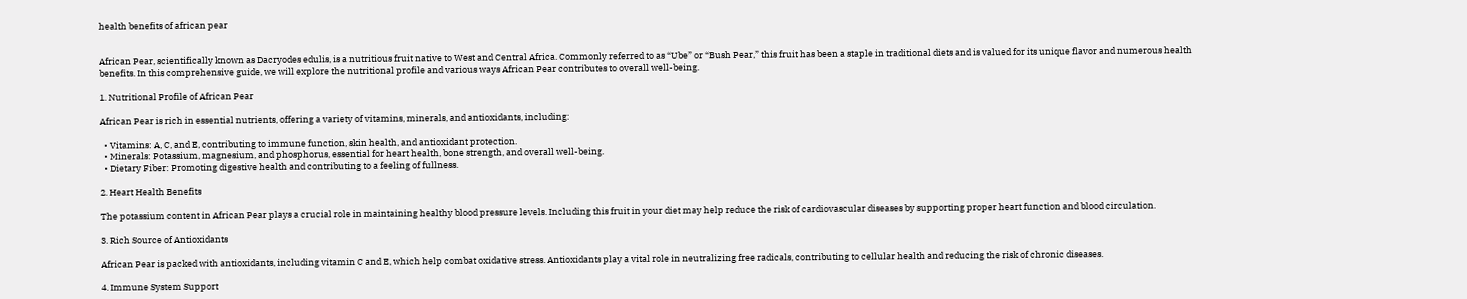health benefits of african pear


African Pear, scientifically known as Dacryodes edulis, is a nutritious fruit native to West and Central Africa. Commonly referred to as “Ube” or “Bush Pear,” this fruit has been a staple in traditional diets and is valued for its unique flavor and numerous health benefits. In this comprehensive guide, we will explore the nutritional profile and various ways African Pear contributes to overall well-being.

1. Nutritional Profile of African Pear

African Pear is rich in essential nutrients, offering a variety of vitamins, minerals, and antioxidants, including:

  • Vitamins: A, C, and E, contributing to immune function, skin health, and antioxidant protection.
  • Minerals: Potassium, magnesium, and phosphorus, essential for heart health, bone strength, and overall well-being.
  • Dietary Fiber: Promoting digestive health and contributing to a feeling of fullness.

2. Heart Health Benefits

The potassium content in African Pear plays a crucial role in maintaining healthy blood pressure levels. Including this fruit in your diet may help reduce the risk of cardiovascular diseases by supporting proper heart function and blood circulation.

3. Rich Source of Antioxidants

African Pear is packed with antioxidants, including vitamin C and E, which help combat oxidative stress. Antioxidants play a vital role in neutralizing free radicals, contributing to cellular health and reducing the risk of chronic diseases.

4. Immune System Support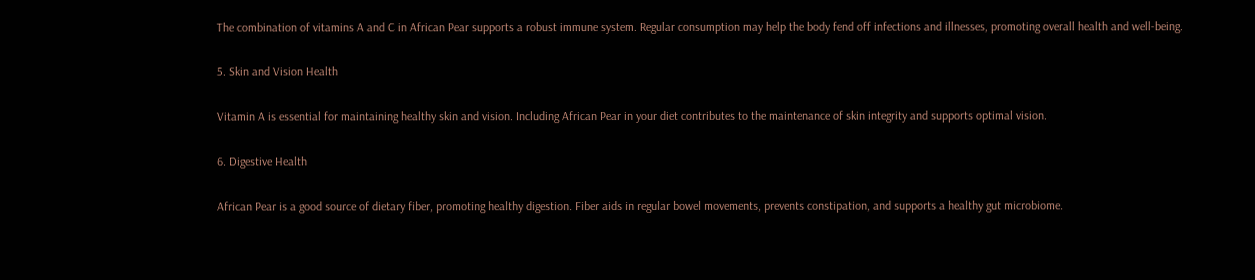The combination of vitamins A and C in African Pear supports a robust immune system. Regular consumption may help the body fend off infections and illnesses, promoting overall health and well-being.

5. Skin and Vision Health

Vitamin A is essential for maintaining healthy skin and vision. Including African Pear in your diet contributes to the maintenance of skin integrity and supports optimal vision.

6. Digestive Health

African Pear is a good source of dietary fiber, promoting healthy digestion. Fiber aids in regular bowel movements, prevents constipation, and supports a healthy gut microbiome.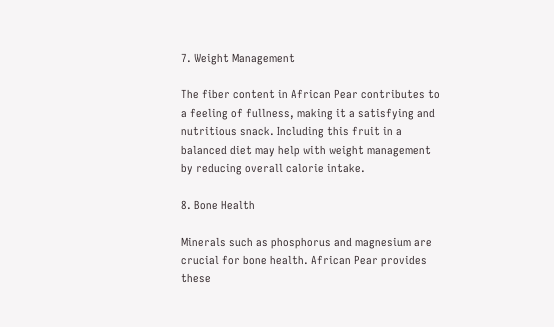7. Weight Management

The fiber content in African Pear contributes to a feeling of fullness, making it a satisfying and nutritious snack. Including this fruit in a balanced diet may help with weight management by reducing overall calorie intake.

8. Bone Health

Minerals such as phosphorus and magnesium are crucial for bone health. African Pear provides these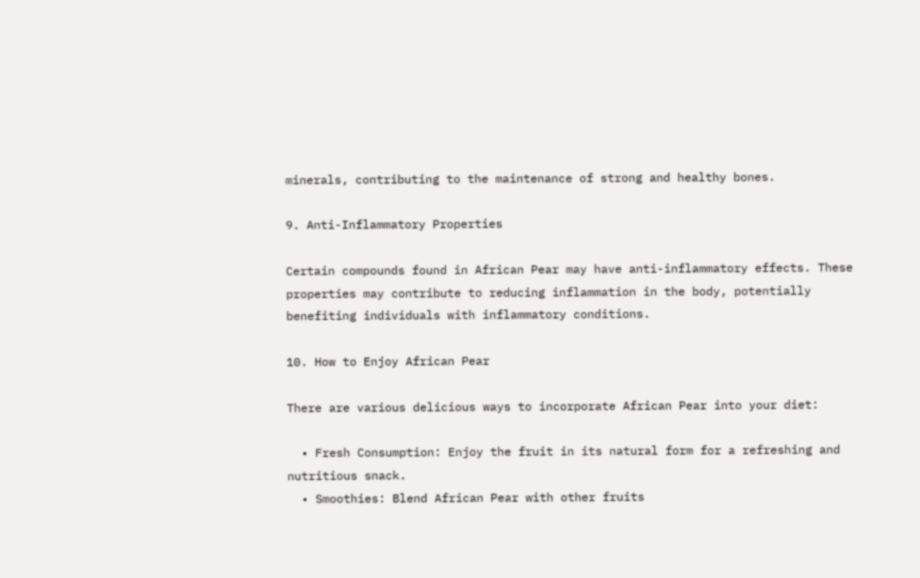minerals, contributing to the maintenance of strong and healthy bones.

9. Anti-Inflammatory Properties

Certain compounds found in African Pear may have anti-inflammatory effects. These properties may contribute to reducing inflammation in the body, potentially benefiting individuals with inflammatory conditions.

10. How to Enjoy African Pear

There are various delicious ways to incorporate African Pear into your diet:

  • Fresh Consumption: Enjoy the fruit in its natural form for a refreshing and nutritious snack.
  • Smoothies: Blend African Pear with other fruits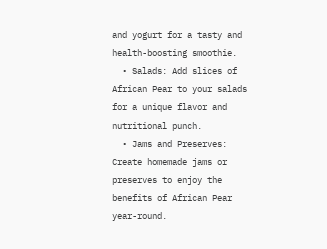and yogurt for a tasty and health-boosting smoothie.
  • Salads: Add slices of African Pear to your salads for a unique flavor and nutritional punch.
  • Jams and Preserves: Create homemade jams or preserves to enjoy the benefits of African Pear year-round.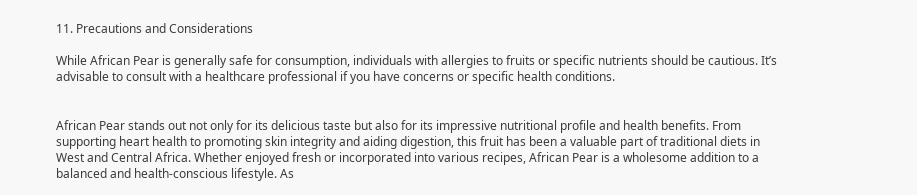11. Precautions and Considerations

While African Pear is generally safe for consumption, individuals with allergies to fruits or specific nutrients should be cautious. It’s advisable to consult with a healthcare professional if you have concerns or specific health conditions.


African Pear stands out not only for its delicious taste but also for its impressive nutritional profile and health benefits. From supporting heart health to promoting skin integrity and aiding digestion, this fruit has been a valuable part of traditional diets in West and Central Africa. Whether enjoyed fresh or incorporated into various recipes, African Pear is a wholesome addition to a balanced and health-conscious lifestyle. As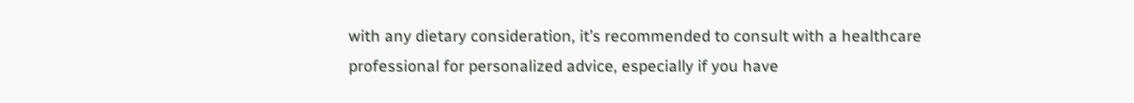with any dietary consideration, it’s recommended to consult with a healthcare professional for personalized advice, especially if you have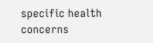specific health concerns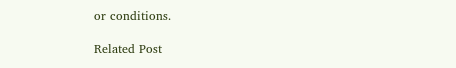or conditions.

Related Post